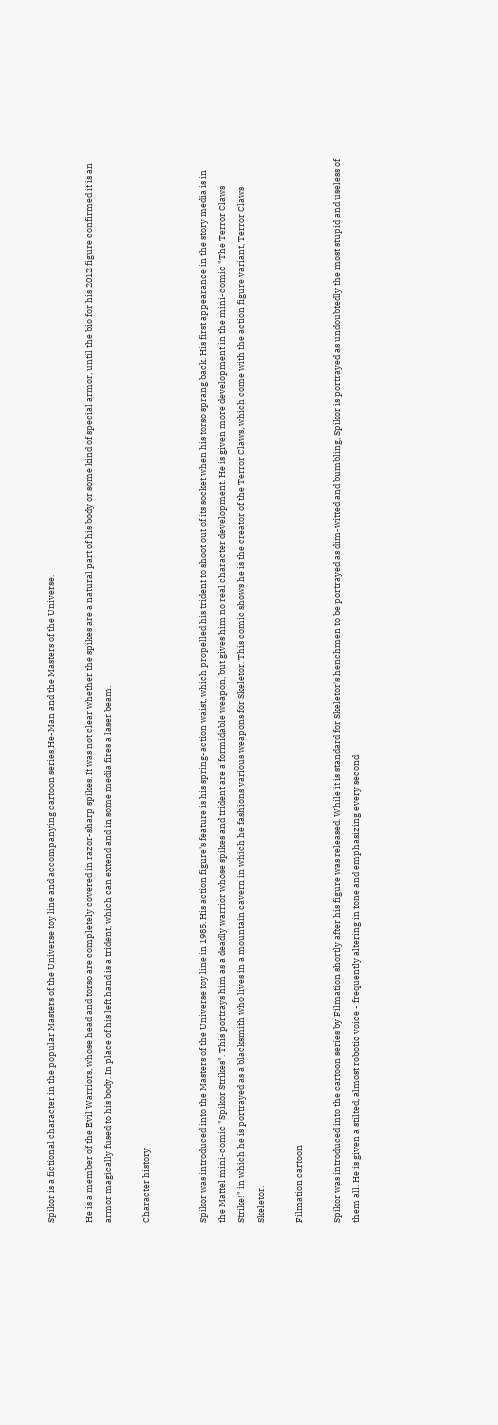Spikor is a fictional character in the popular Masters of the Universe toy line and accompanying cartoon series He-Man and the Masters of the Universe.

He is a member of the Evil Warriors, whose head and torso are completely covered in razor-sharp spikes. It was not clear whether the spikes are a natural part of his body or some kind of special armor, until the bio for his 2012 figure confirmed it is an armor magically fused to his body. In place of his left hand is a trident, which can extend and in some media fires a laser beam.

Character history


Spikor was introduced into the Masters of the Universe toy line in 1985. His action figure's feature is his spring-action waist, which propelled his trident to shoot out of its socket when his torso sprang back. His first appearance in the story media is in the Mattel mini-comic "Spikor Strikes". This portrays him as a deadly warrior whose spikes and trident are a formidable weapon, but gives him no real character development. He is given more development in the mini-comic "The Terror Claws Strike!" in which he is portrayed as a blacksmith who lives in a mountain cavern in which he fashions various weapons for Skeletor. This comic shows he is the creator of the Terror Claws, which come with the action figure variant, Terror Claws Skeletor.

Filmation cartoon

Spikor was introduced into the cartoon series by Filmation shortly after his figure was released. While it is standard for Skeletor's henchmen to be portrayed as dim-witted and bumbling, Spikor is portrayed as undoubtedly the most stupid and useless of them all. He is given a stilted, almost robotic voice - frequently altering in tone and emphasizing every second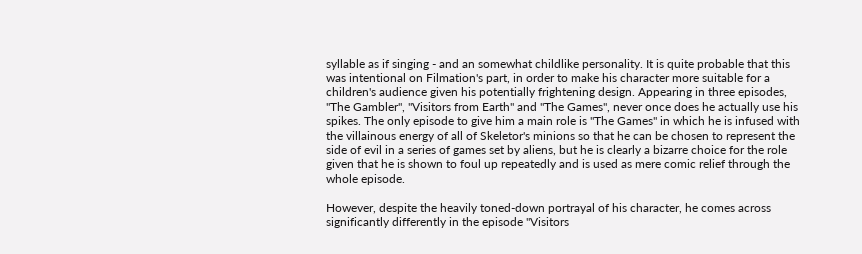syllable as if singing - and an somewhat childlike personality. It is quite probable that this was intentional on Filmation's part, in order to make his character more suitable for a children's audience given his potentially frightening design. Appearing in three episodes, "The Gambler", "Visitors from Earth" and "The Games", never once does he actually use his spikes. The only episode to give him a main role is "The Games" in which he is infused with the villainous energy of all of Skeletor's minions so that he can be chosen to represent the side of evil in a series of games set by aliens, but he is clearly a bizarre choice for the role given that he is shown to foul up repeatedly and is used as mere comic relief through the whole episode.

However, despite the heavily toned-down portrayal of his character, he comes across significantly differently in the episode "Visitors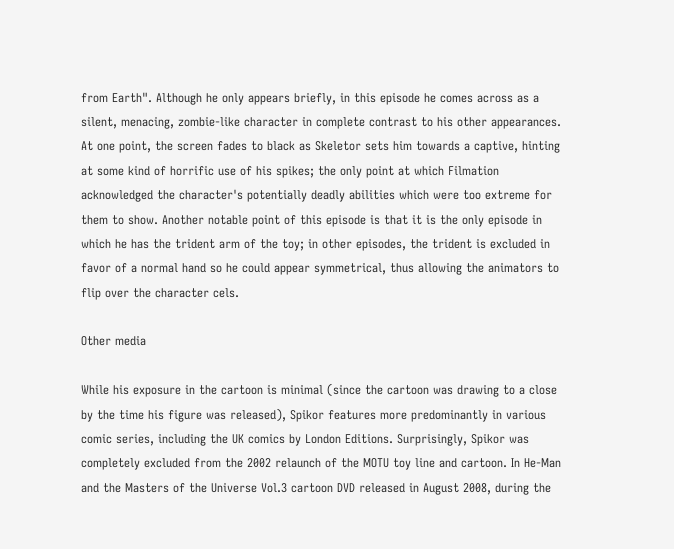from Earth". Although he only appears briefly, in this episode he comes across as a silent, menacing, zombie-like character in complete contrast to his other appearances. At one point, the screen fades to black as Skeletor sets him towards a captive, hinting at some kind of horrific use of his spikes; the only point at which Filmation acknowledged the character's potentially deadly abilities which were too extreme for them to show. Another notable point of this episode is that it is the only episode in which he has the trident arm of the toy; in other episodes, the trident is excluded in favor of a normal hand so he could appear symmetrical, thus allowing the animators to flip over the character cels.

Other media

While his exposure in the cartoon is minimal (since the cartoon was drawing to a close by the time his figure was released), Spikor features more predominantly in various comic series, including the UK comics by London Editions. Surprisingly, Spikor was completely excluded from the 2002 relaunch of the MOTU toy line and cartoon. In He-Man and the Masters of the Universe Vol.3 cartoon DVD released in August 2008, during the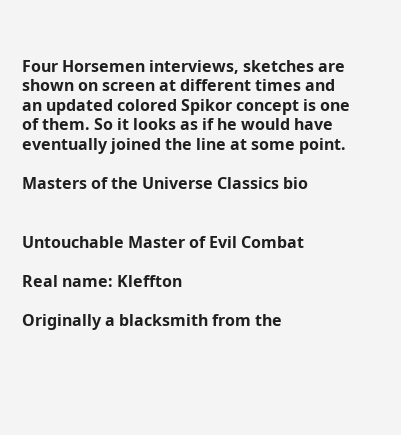Four Horsemen interviews, sketches are shown on screen at different times and an updated colored Spikor concept is one of them. So it looks as if he would have eventually joined the line at some point.

Masters of the Universe Classics bio


Untouchable Master of Evil Combat

Real name: Kleffton

Originally a blacksmith from the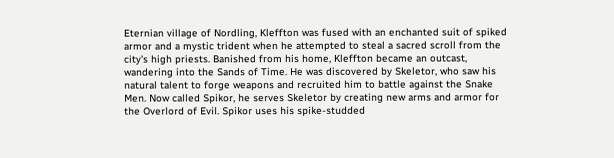Eternian village of Nordling, Kleffton was fused with an enchanted suit of spiked armor and a mystic trident when he attempted to steal a sacred scroll from the city's high priests. Banished from his home, Kleffton became an outcast, wandering into the Sands of Time. He was discovered by Skeletor, who saw his natural talent to forge weapons and recruited him to battle against the Snake Men. Now called Spikor, he serves Skeletor by creating new arms and armor for the Overlord of Evil. Spikor uses his spike-studded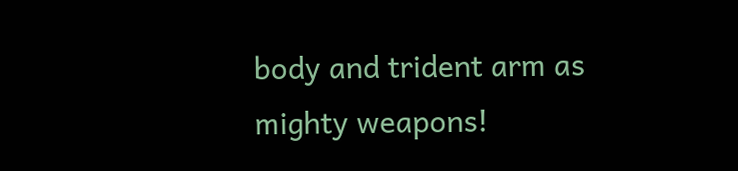body and trident arm as mighty weapons!